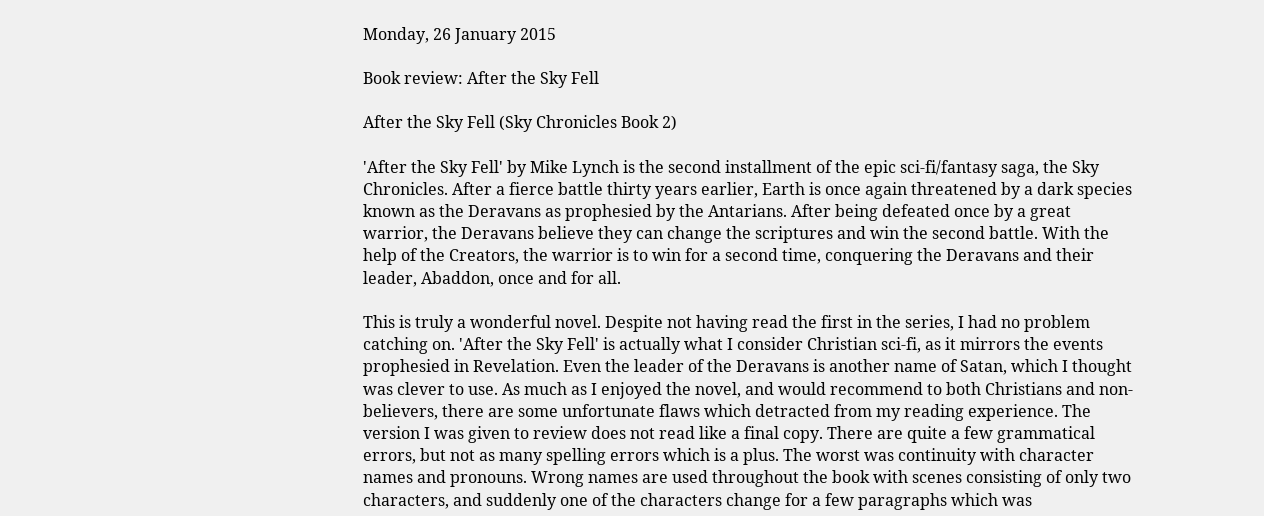Monday, 26 January 2015

Book review: After the Sky Fell

After the Sky Fell (Sky Chronicles Book 2)

'After the Sky Fell' by Mike Lynch is the second installment of the epic sci-fi/fantasy saga, the Sky Chronicles. After a fierce battle thirty years earlier, Earth is once again threatened by a dark species known as the Deravans as prophesied by the Antarians. After being defeated once by a great warrior, the Deravans believe they can change the scriptures and win the second battle. With the help of the Creators, the warrior is to win for a second time, conquering the Deravans and their leader, Abaddon, once and for all.

This is truly a wonderful novel. Despite not having read the first in the series, I had no problem catching on. 'After the Sky Fell' is actually what I consider Christian sci-fi, as it mirrors the events prophesied in Revelation. Even the leader of the Deravans is another name of Satan, which I thought was clever to use. As much as I enjoyed the novel, and would recommend to both Christians and non-believers, there are some unfortunate flaws which detracted from my reading experience. The version I was given to review does not read like a final copy. There are quite a few grammatical errors, but not as many spelling errors which is a plus. The worst was continuity with character names and pronouns. Wrong names are used throughout the book with scenes consisting of only two characters, and suddenly one of the characters change for a few paragraphs which was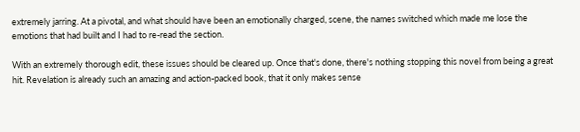extremely jarring. At a pivotal, and what should have been an emotionally charged, scene, the names switched which made me lose the emotions that had built and I had to re-read the section.

With an extremely thorough edit, these issues should be cleared up. Once that's done, there's nothing stopping this novel from being a great hit. Revelation is already such an amazing and action-packed book, that it only makes sense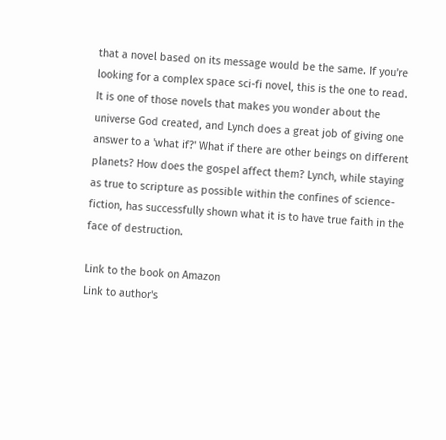that a novel based on its message would be the same. If you're looking for a complex space sci-fi novel, this is the one to read. It is one of those novels that makes you wonder about the universe God created, and Lynch does a great job of giving one answer to a 'what if?' What if there are other beings on different planets? How does the gospel affect them? Lynch, while staying as true to scripture as possible within the confines of science-fiction, has successfully shown what it is to have true faith in the face of destruction.

Link to the book on Amazon
Link to author's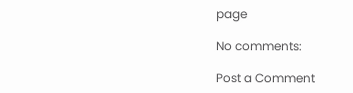page

No comments:

Post a Comment